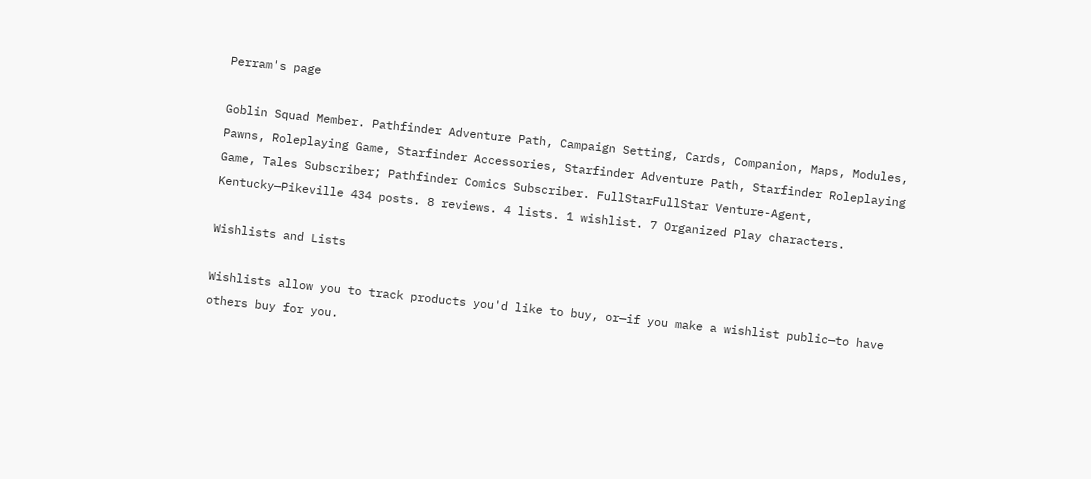Perram's page

Goblin Squad Member. Pathfinder Adventure Path, Campaign Setting, Cards, Companion, Maps, Modules, Pawns, Roleplaying Game, Starfinder Accessories, Starfinder Adventure Path, Starfinder Roleplaying Game, Tales Subscriber; Pathfinder Comics Subscriber. FullStarFullStar Venture-Agent, Kentucky—Pikeville 434 posts. 8 reviews. 4 lists. 1 wishlist. 7 Organized Play characters.

Wishlists and Lists

Wishlists allow you to track products you'd like to buy, or—if you make a wishlist public—to have others buy for you.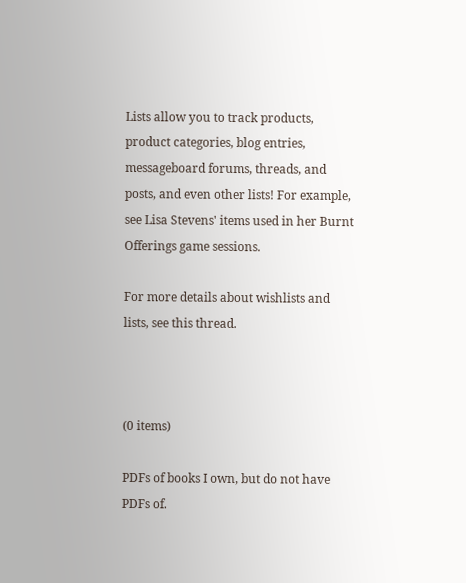Lists allow you to track products, product categories, blog entries, messageboard forums, threads, and posts, and even other lists! For example, see Lisa Stevens' items used in her Burnt Offerings game sessions.

For more details about wishlists and lists, see this thread.



(0 items)

PDFs of books I own, but do not have PDFs of.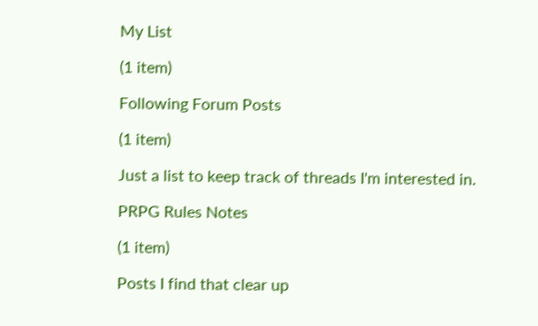My List

(1 item)

Following Forum Posts

(1 item)

Just a list to keep track of threads I'm interested in.

PRPG Rules Notes

(1 item)

Posts I find that clear up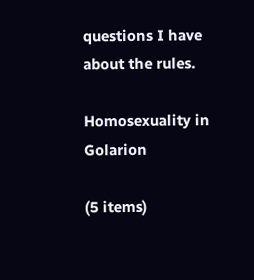questions I have about the rules.

Homosexuality in Golarion

(5 items)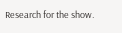Research for the show.